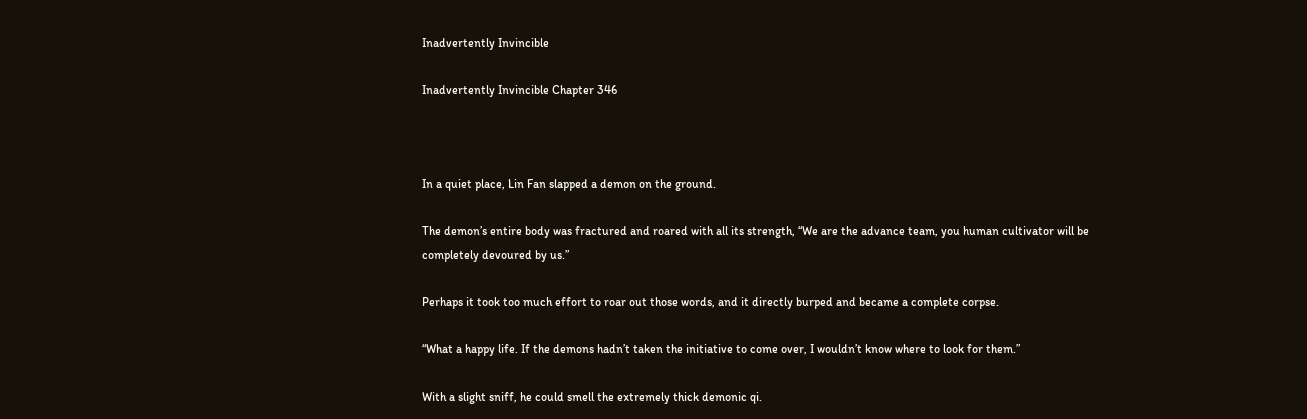Inadvertently Invincible

Inadvertently Invincible Chapter 346



In a quiet place, Lin Fan slapped a demon on the ground.

The demon’s entire body was fractured and roared with all its strength, “We are the advance team, you human cultivator will be completely devoured by us.”

Perhaps it took too much effort to roar out those words, and it directly burped and became a complete corpse.

“What a happy life. If the demons hadn’t taken the initiative to come over, I wouldn’t know where to look for them.”

With a slight sniff, he could smell the extremely thick demonic qi.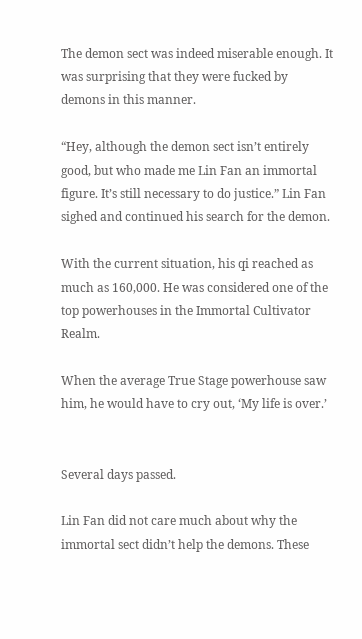The demon sect was indeed miserable enough. It was surprising that they were fucked by demons in this manner.

“Hey, although the demon sect isn’t entirely good, but who made me Lin Fan an immortal figure. It’s still necessary to do justice.” Lin Fan sighed and continued his search for the demon.

With the current situation, his qi reached as much as 160,000. He was considered one of the top powerhouses in the Immortal Cultivator Realm.

When the average True Stage powerhouse saw him, he would have to cry out, ‘My life is over.’


Several days passed.

Lin Fan did not care much about why the immortal sect didn’t help the demons. These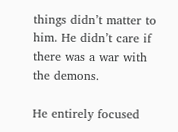things didn’t matter to him. He didn’t care if there was a war with the demons.

He entirely focused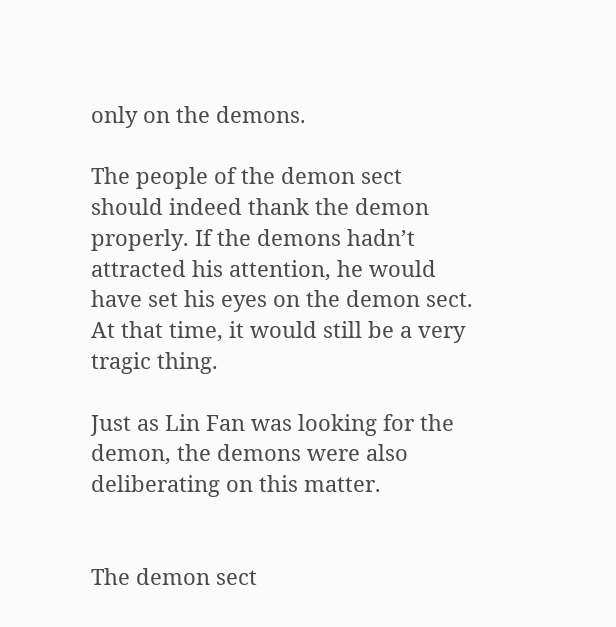only on the demons.

The people of the demon sect should indeed thank the demon properly. If the demons hadn’t attracted his attention, he would have set his eyes on the demon sect. At that time, it would still be a very tragic thing.

Just as Lin Fan was looking for the demon, the demons were also deliberating on this matter.


The demon sect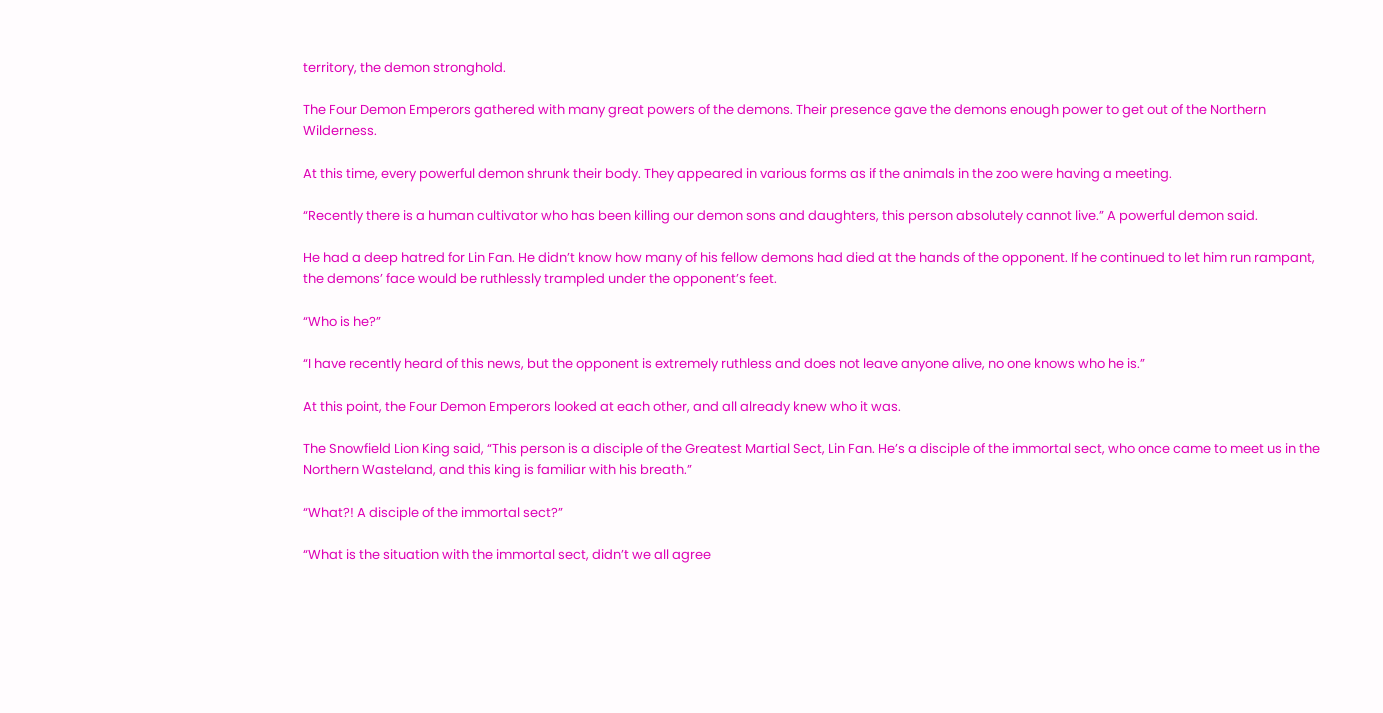territory, the demon stronghold.

The Four Demon Emperors gathered with many great powers of the demons. Their presence gave the demons enough power to get out of the Northern Wilderness.

At this time, every powerful demon shrunk their body. They appeared in various forms as if the animals in the zoo were having a meeting.

“Recently there is a human cultivator who has been killing our demon sons and daughters, this person absolutely cannot live.” A powerful demon said.

He had a deep hatred for Lin Fan. He didn’t know how many of his fellow demons had died at the hands of the opponent. If he continued to let him run rampant, the demons’ face would be ruthlessly trampled under the opponent’s feet.

“Who is he?”

“I have recently heard of this news, but the opponent is extremely ruthless and does not leave anyone alive, no one knows who he is.”

At this point, the Four Demon Emperors looked at each other, and all already knew who it was.

The Snowfield Lion King said, “This person is a disciple of the Greatest Martial Sect, Lin Fan. He’s a disciple of the immortal sect, who once came to meet us in the Northern Wasteland, and this king is familiar with his breath.”

“What?! A disciple of the immortal sect?”

“What is the situation with the immortal sect, didn’t we all agree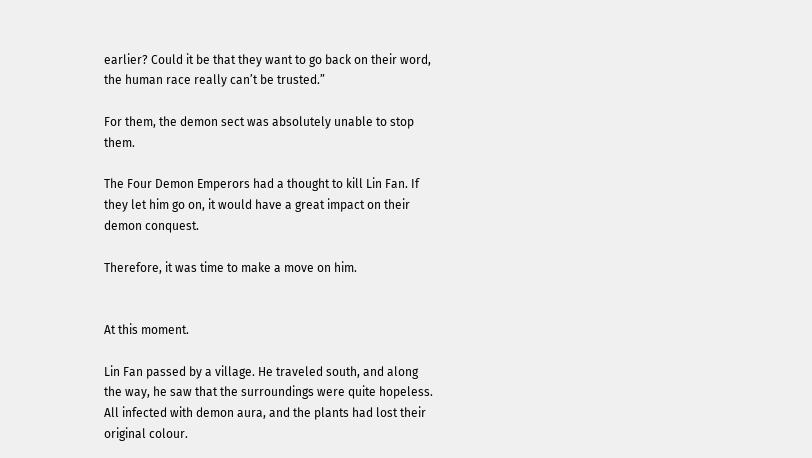earlier? Could it be that they want to go back on their word, the human race really can’t be trusted.”

For them, the demon sect was absolutely unable to stop them.

The Four Demon Emperors had a thought to kill Lin Fan. If they let him go on, it would have a great impact on their demon conquest.

Therefore, it was time to make a move on him.


At this moment.

Lin Fan passed by a village. He traveled south, and along the way, he saw that the surroundings were quite hopeless. All infected with demon aura, and the plants had lost their original colour.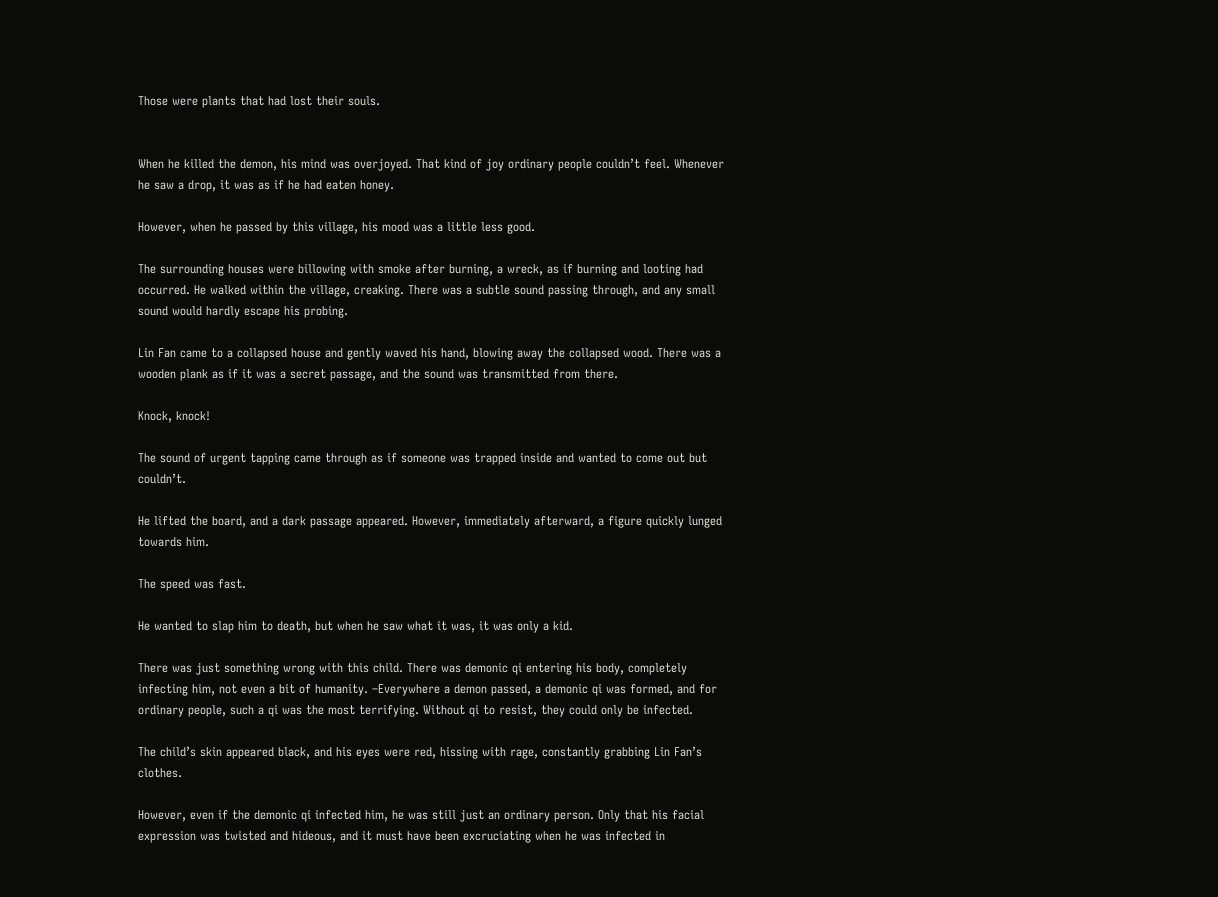Those were plants that had lost their souls.


When he killed the demon, his mind was overjoyed. That kind of joy ordinary people couldn’t feel. Whenever he saw a drop, it was as if he had eaten honey.

However, when he passed by this village, his mood was a little less good.

The surrounding houses were billowing with smoke after burning, a wreck, as if burning and looting had occurred. He walked within the village, creaking. There was a subtle sound passing through, and any small sound would hardly escape his probing.

Lin Fan came to a collapsed house and gently waved his hand, blowing away the collapsed wood. There was a wooden plank as if it was a secret passage, and the sound was transmitted from there.

Knock, knock!

The sound of urgent tapping came through as if someone was trapped inside and wanted to come out but couldn’t.

He lifted the board, and a dark passage appeared. However, immediately afterward, a figure quickly lunged towards him.

The speed was fast.

He wanted to slap him to death, but when he saw what it was, it was only a kid.

There was just something wrong with this child. There was demonic qi entering his body, completely infecting him, not even a bit of humanity. –Everywhere a demon passed, a demonic qi was formed, and for ordinary people, such a qi was the most terrifying. Without qi to resist, they could only be infected.

The child’s skin appeared black, and his eyes were red, hissing with rage, constantly grabbing Lin Fan’s clothes.

However, even if the demonic qi infected him, he was still just an ordinary person. Only that his facial expression was twisted and hideous, and it must have been excruciating when he was infected in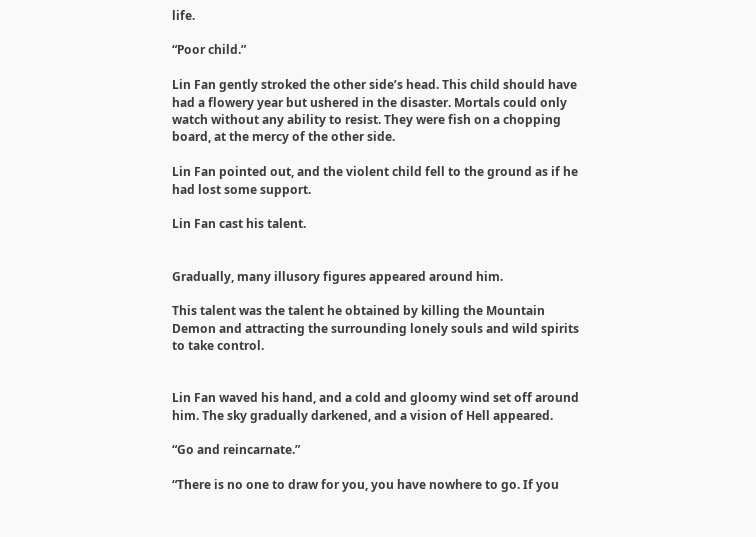life.

“Poor child.”

Lin Fan gently stroked the other side’s head. This child should have had a flowery year but ushered in the disaster. Mortals could only watch without any ability to resist. They were fish on a chopping board, at the mercy of the other side.

Lin Fan pointed out, and the violent child fell to the ground as if he had lost some support.

Lin Fan cast his talent.


Gradually, many illusory figures appeared around him.

This talent was the talent he obtained by killing the Mountain Demon and attracting the surrounding lonely souls and wild spirits to take control.


Lin Fan waved his hand, and a cold and gloomy wind set off around him. The sky gradually darkened, and a vision of Hell appeared.

“Go and reincarnate.”

“There is no one to draw for you, you have nowhere to go. If you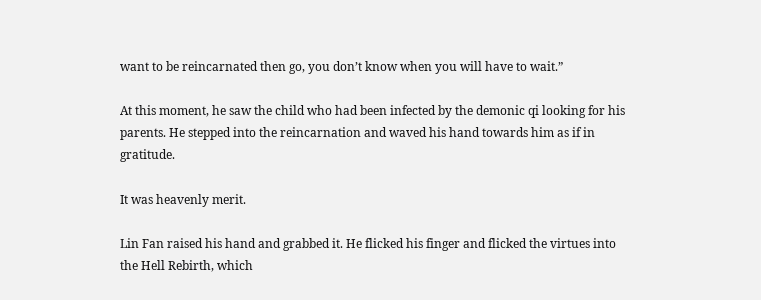want to be reincarnated then go, you don’t know when you will have to wait.”

At this moment, he saw the child who had been infected by the demonic qi looking for his parents. He stepped into the reincarnation and waved his hand towards him as if in gratitude.

It was heavenly merit.

Lin Fan raised his hand and grabbed it. He flicked his finger and flicked the virtues into the Hell Rebirth, which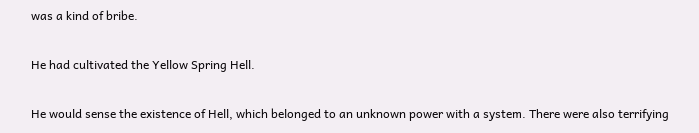was a kind of bribe.

He had cultivated the Yellow Spring Hell.

He would sense the existence of Hell, which belonged to an unknown power with a system. There were also terrifying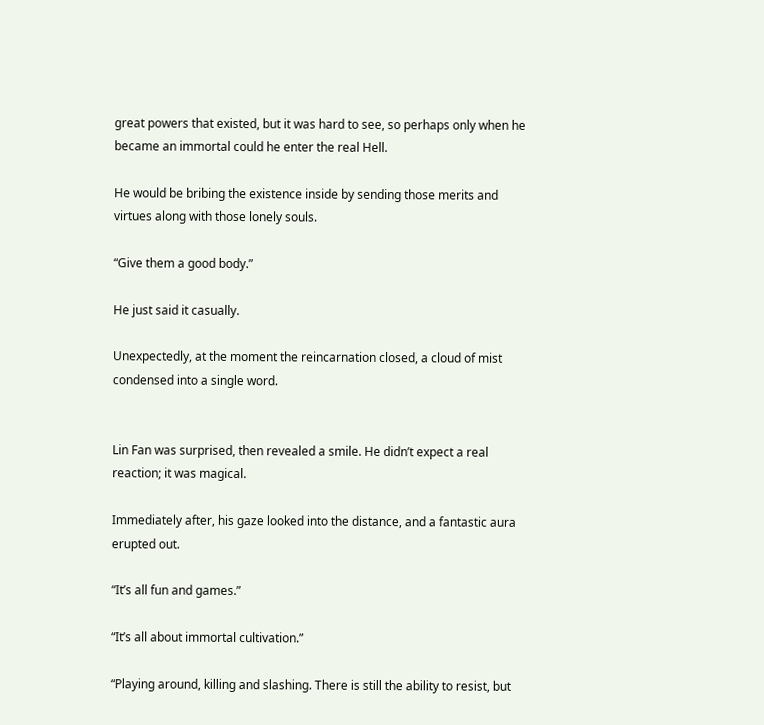great powers that existed, but it was hard to see, so perhaps only when he became an immortal could he enter the real Hell.

He would be bribing the existence inside by sending those merits and virtues along with those lonely souls.

“Give them a good body.”

He just said it casually.

Unexpectedly, at the moment the reincarnation closed, a cloud of mist condensed into a single word.


Lin Fan was surprised, then revealed a smile. He didn’t expect a real reaction; it was magical.

Immediately after, his gaze looked into the distance, and a fantastic aura erupted out.

“It’s all fun and games.”

“It’s all about immortal cultivation.”

“Playing around, killing and slashing. There is still the ability to resist, but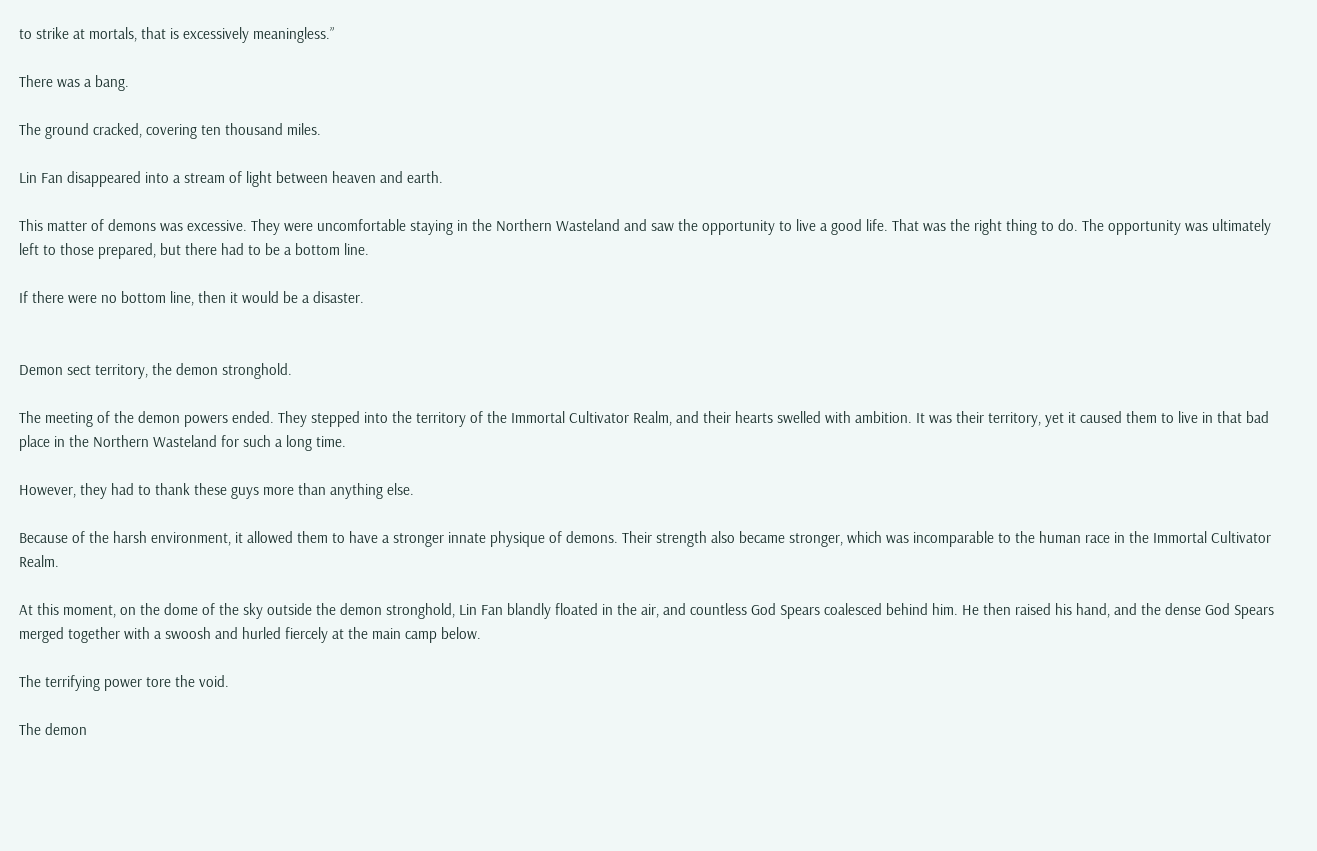to strike at mortals, that is excessively meaningless.”

There was a bang.

The ground cracked, covering ten thousand miles.

Lin Fan disappeared into a stream of light between heaven and earth.

This matter of demons was excessive. They were uncomfortable staying in the Northern Wasteland and saw the opportunity to live a good life. That was the right thing to do. The opportunity was ultimately left to those prepared, but there had to be a bottom line.

If there were no bottom line, then it would be a disaster.


Demon sect territory, the demon stronghold.

The meeting of the demon powers ended. They stepped into the territory of the Immortal Cultivator Realm, and their hearts swelled with ambition. It was their territory, yet it caused them to live in that bad place in the Northern Wasteland for such a long time.

However, they had to thank these guys more than anything else.

Because of the harsh environment, it allowed them to have a stronger innate physique of demons. Their strength also became stronger, which was incomparable to the human race in the Immortal Cultivator Realm.

At this moment, on the dome of the sky outside the demon stronghold, Lin Fan blandly floated in the air, and countless God Spears coalesced behind him. He then raised his hand, and the dense God Spears merged together with a swoosh and hurled fiercely at the main camp below.

The terrifying power tore the void.

The demon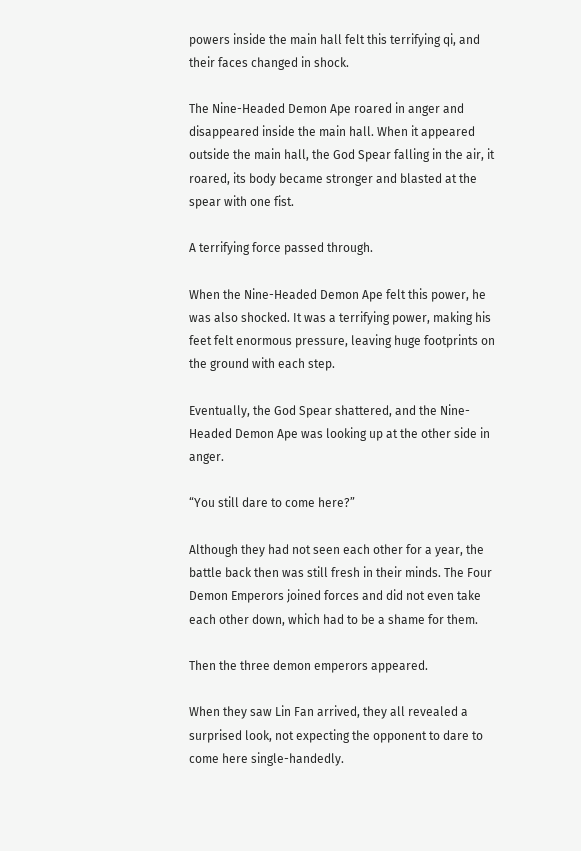powers inside the main hall felt this terrifying qi, and their faces changed in shock.

The Nine-Headed Demon Ape roared in anger and disappeared inside the main hall. When it appeared outside the main hall, the God Spear falling in the air, it roared, its body became stronger and blasted at the spear with one fist.

A terrifying force passed through.

When the Nine-Headed Demon Ape felt this power, he was also shocked. It was a terrifying power, making his feet felt enormous pressure, leaving huge footprints on the ground with each step.

Eventually, the God Spear shattered, and the Nine-Headed Demon Ape was looking up at the other side in anger.

“You still dare to come here?”

Although they had not seen each other for a year, the battle back then was still fresh in their minds. The Four Demon Emperors joined forces and did not even take each other down, which had to be a shame for them.

Then the three demon emperors appeared.

When they saw Lin Fan arrived, they all revealed a surprised look, not expecting the opponent to dare to come here single-handedly.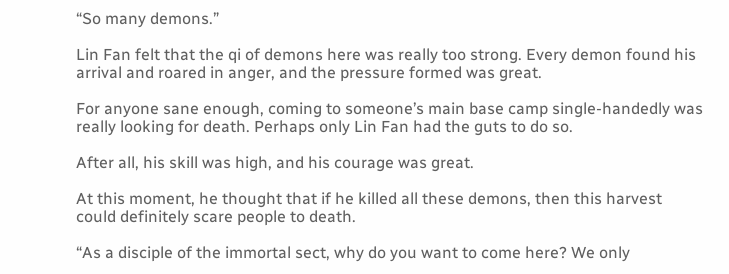“So many demons.”

Lin Fan felt that the qi of demons here was really too strong. Every demon found his arrival and roared in anger, and the pressure formed was great.

For anyone sane enough, coming to someone’s main base camp single-handedly was really looking for death. Perhaps only Lin Fan had the guts to do so.

After all, his skill was high, and his courage was great.

At this moment, he thought that if he killed all these demons, then this harvest could definitely scare people to death.

“As a disciple of the immortal sect, why do you want to come here? We only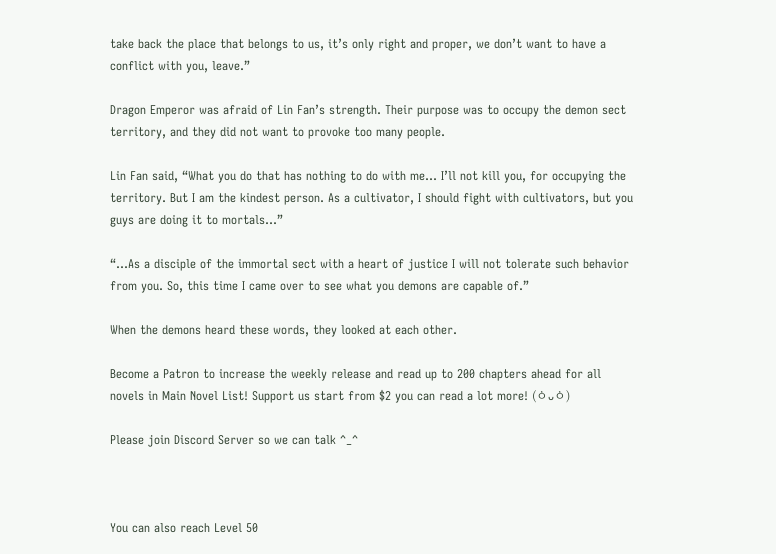take back the place that belongs to us, it’s only right and proper, we don’t want to have a conflict with you, leave.”

Dragon Emperor was afraid of Lin Fan’s strength. Their purpose was to occupy the demon sect territory, and they did not want to provoke too many people.

Lin Fan said, “What you do that has nothing to do with me… I’ll not kill you, for occupying the territory. But I am the kindest person. As a cultivator, I should fight with cultivators, but you guys are doing it to mortals…”

“…As a disciple of the immortal sect with a heart of justice I will not tolerate such behavior from you. So, this time I came over to see what you demons are capable of.”

When the demons heard these words, they looked at each other.

Become a Patron to increase the weekly release and read up to 200 chapters ahead for all novels in Main Novel List! Support us start from $2 you can read a lot more! (ㆁᴗㆁ)

Please join Discord Server so we can talk ^_^



You can also reach Level 50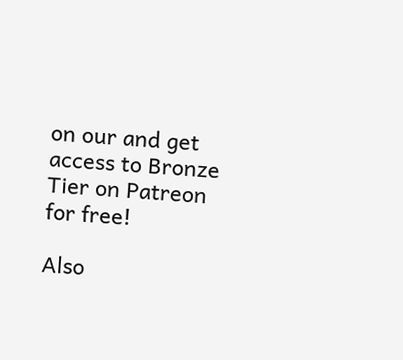on our and get access to Bronze Tier on Patreon for free!

Also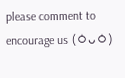please comment to encourage us (ㆁᴗㆁ)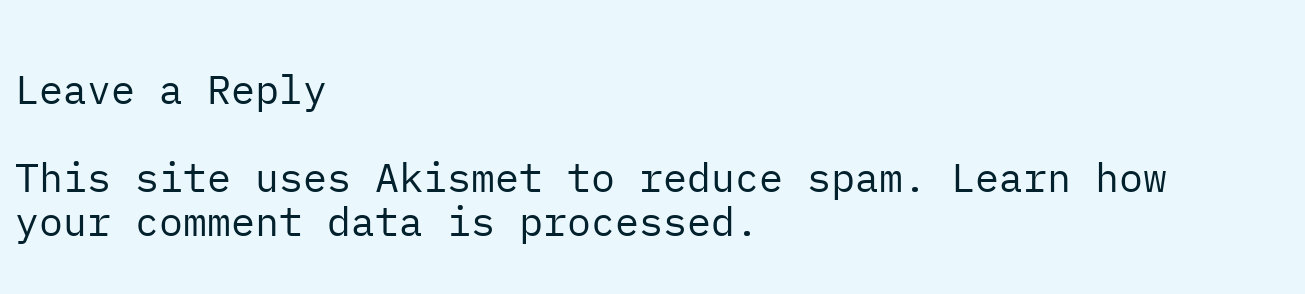Leave a Reply

This site uses Akismet to reduce spam. Learn how your comment data is processed.